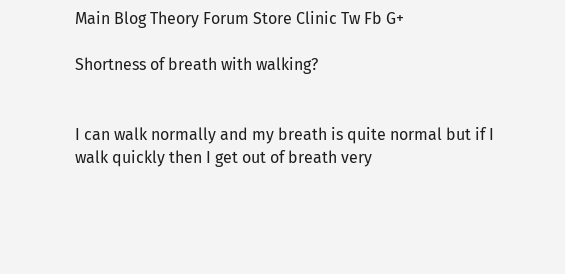Main Blog Theory Forum Store Clinic Tw Fb G+

Shortness of breath with walking?


I can walk normally and my breath is quite normal but if I walk quickly then I get out of breath very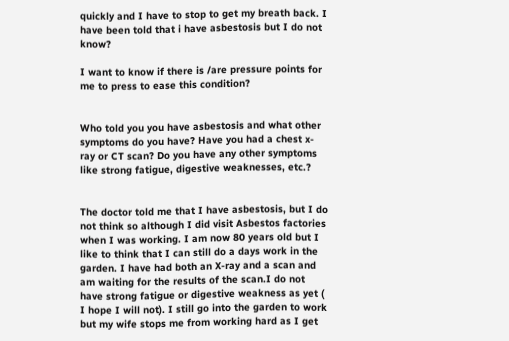quickly and I have to stop to get my breath back. I have been told that i have asbestosis but I do not know?

I want to know if there is /are pressure points for me to press to ease this condition?


Who told you you have asbestosis and what other symptoms do you have? Have you had a chest x-ray or CT scan? Do you have any other symptoms like strong fatigue, digestive weaknesses, etc.?


The doctor told me that I have asbestosis, but I do not think so although I did visit Asbestos factories when I was working. I am now 80 years old but I like to think that I can still do a days work in the garden. I have had both an X-ray and a scan and am waiting for the results of the scan.I do not have strong fatigue or digestive weakness as yet ( I hope I will not). I still go into the garden to work but my wife stops me from working hard as I get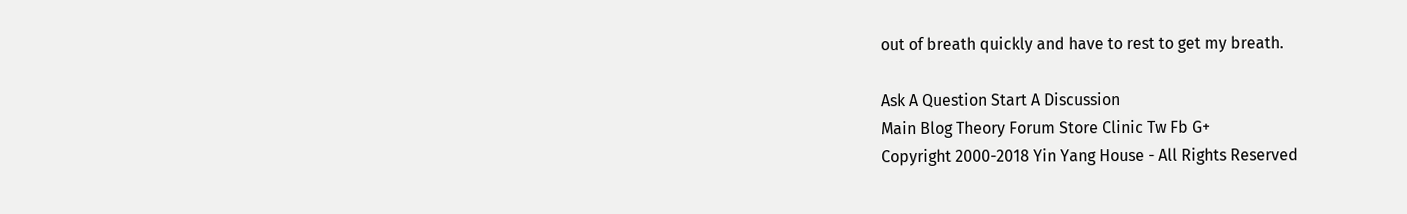out of breath quickly and have to rest to get my breath.

Ask A Question Start A Discussion
Main Blog Theory Forum Store Clinic Tw Fb G+
Copyright 2000-2018 Yin Yang House - All Rights Reserved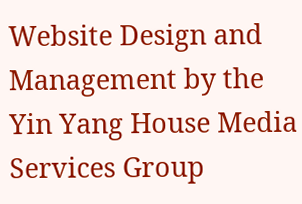Website Design and Management by the Yin Yang House Media Services Group